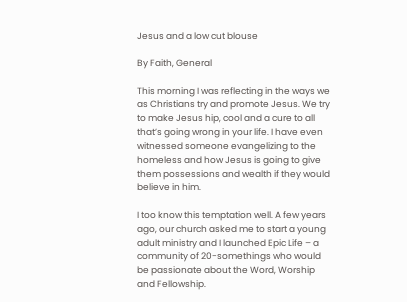Jesus and a low cut blouse

By Faith, General

This morning I was reflecting in the ways we as Christians try and promote Jesus. We try to make Jesus hip, cool and a cure to all that’s going wrong in your life. I have even witnessed someone evangelizing to the homeless and how Jesus is going to give them possessions and wealth if they would believe in him.

I too know this temptation well. A few years ago, our church asked me to start a young adult ministry and I launched Epic Life – a community of 20-somethings who would be passionate about the Word, Worship and Fellowship.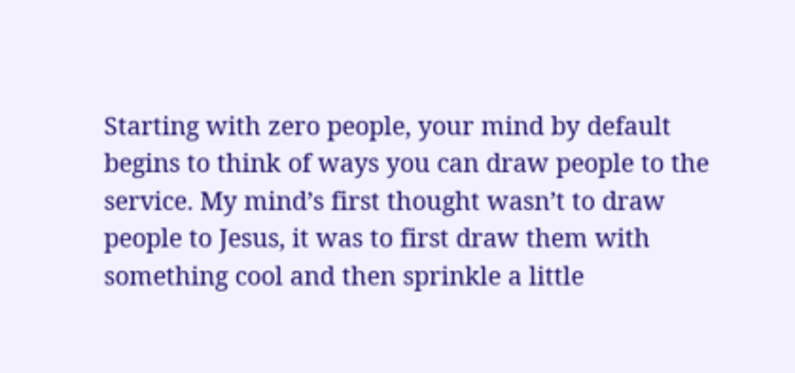Starting with zero people, your mind by default begins to think of ways you can draw people to the service. My mind’s first thought wasn’t to draw people to Jesus, it was to first draw them with something cool and then sprinkle a little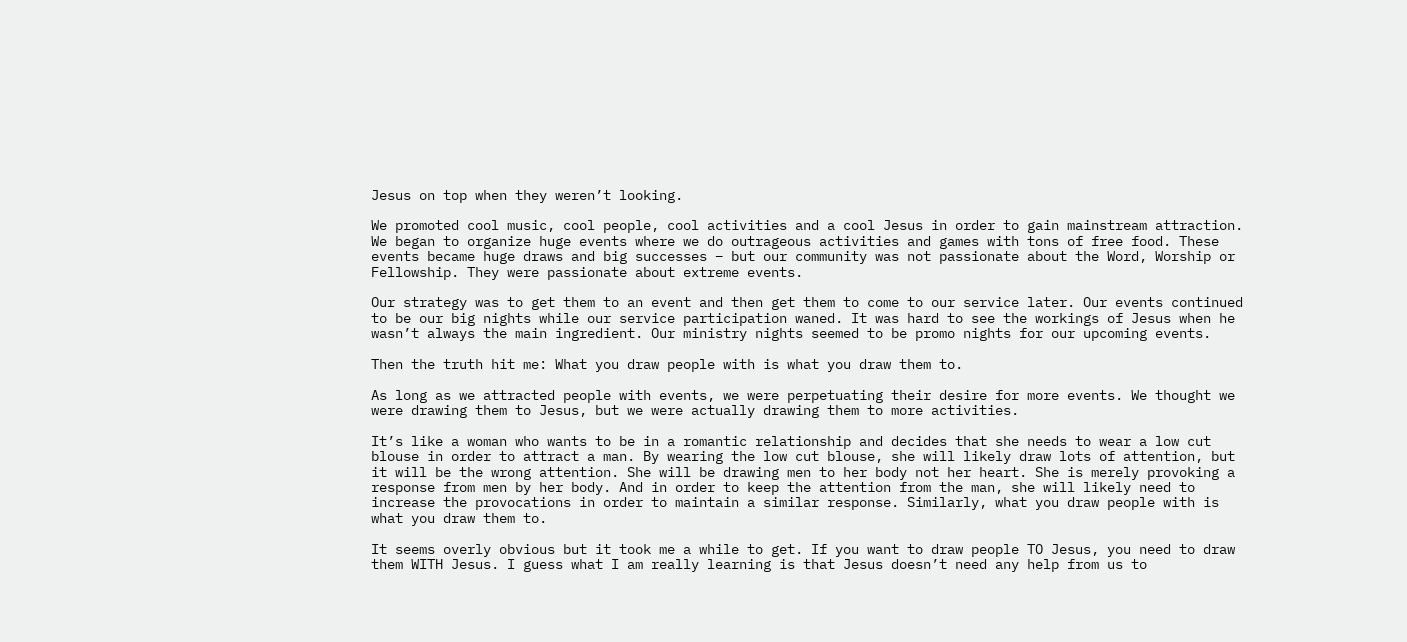Jesus on top when they weren’t looking.

We promoted cool music, cool people, cool activities and a cool Jesus in order to gain mainstream attraction. We began to organize huge events where we do outrageous activities and games with tons of free food. These events became huge draws and big successes – but our community was not passionate about the Word, Worship or Fellowship. They were passionate about extreme events.

Our strategy was to get them to an event and then get them to come to our service later. Our events continued to be our big nights while our service participation waned. It was hard to see the workings of Jesus when he wasn’t always the main ingredient. Our ministry nights seemed to be promo nights for our upcoming events.

Then the truth hit me: What you draw people with is what you draw them to.

As long as we attracted people with events, we were perpetuating their desire for more events. We thought we were drawing them to Jesus, but we were actually drawing them to more activities.

It’s like a woman who wants to be in a romantic relationship and decides that she needs to wear a low cut blouse in order to attract a man. By wearing the low cut blouse, she will likely draw lots of attention, but it will be the wrong attention. She will be drawing men to her body not her heart. She is merely provoking a response from men by her body. And in order to keep the attention from the man, she will likely need to increase the provocations in order to maintain a similar response. Similarly, what you draw people with is what you draw them to.

It seems overly obvious but it took me a while to get. If you want to draw people TO Jesus, you need to draw them WITH Jesus. I guess what I am really learning is that Jesus doesn’t need any help from us to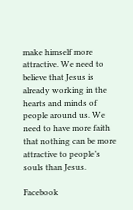make himself more attractive. We need to believe that Jesus is already working in the hearts and minds of people around us. We need to have more faith that nothing can be more attractive to people’s souls than Jesus.

Facebook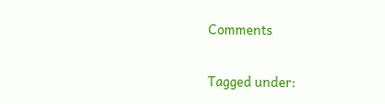Comments

Tagged under: